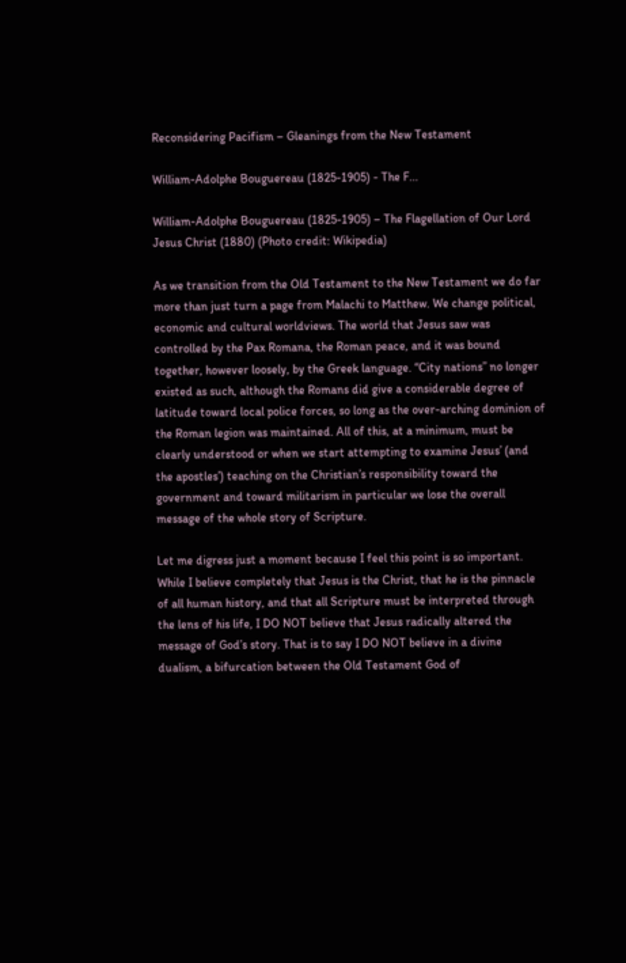Reconsidering Pacifism – Gleanings from the New Testament

William-Adolphe Bouguereau (1825-1905) - The F...

William-Adolphe Bouguereau (1825-1905) – The Flagellation of Our Lord Jesus Christ (1880) (Photo credit: Wikipedia)

As we transition from the Old Testament to the New Testament we do far more than just turn a page from Malachi to Matthew. We change political, economic and cultural worldviews. The world that Jesus saw was controlled by the Pax Romana, the Roman peace, and it was bound together, however loosely, by the Greek language. “City nations” no longer existed as such, although the Romans did give a considerable degree of latitude toward local police forces, so long as the over-arching dominion of the Roman legion was maintained. All of this, at a minimum, must be clearly understood or when we start attempting to examine Jesus’ (and the apostles’) teaching on the Christian’s responsibility toward the government and toward militarism in particular we lose the overall message of the whole story of Scripture.

Let me digress just a moment because I feel this point is so important. While I believe completely that Jesus is the Christ, that he is the pinnacle of all human history, and that all Scripture must be interpreted through the lens of his life, I DO NOT believe that Jesus radically altered the message of God’s story. That is to say I DO NOT believe in a divine dualism, a bifurcation between the Old Testament God of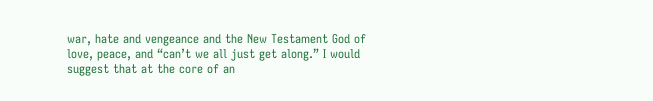war, hate and vengeance and the New Testament God of love, peace, and “can’t we all just get along.” I would suggest that at the core of an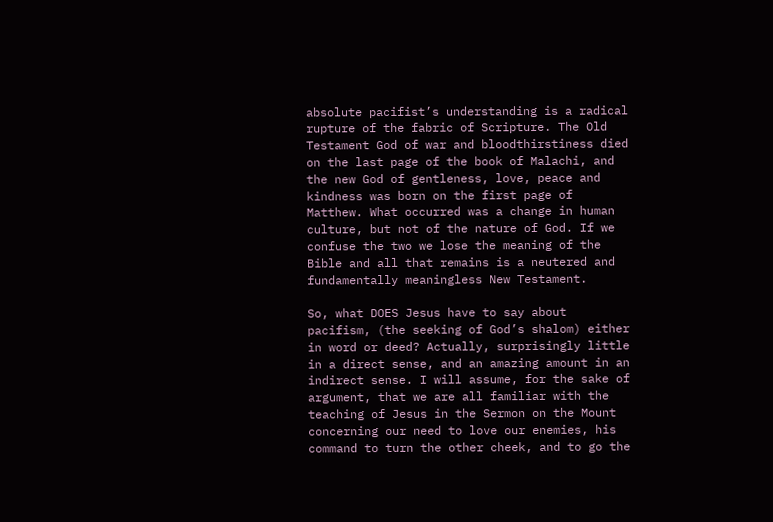absolute pacifist’s understanding is a radical rupture of the fabric of Scripture. The Old Testament God of war and bloodthirstiness died on the last page of the book of Malachi, and the new God of gentleness, love, peace and kindness was born on the first page of Matthew. What occurred was a change in human culture, but not of the nature of God. If we confuse the two we lose the meaning of the Bible and all that remains is a neutered and fundamentally meaningless New Testament.

So, what DOES Jesus have to say about pacifism, (the seeking of God’s shalom) either in word or deed? Actually, surprisingly little in a direct sense, and an amazing amount in an indirect sense. I will assume, for the sake of argument, that we are all familiar with the teaching of Jesus in the Sermon on the Mount concerning our need to love our enemies, his command to turn the other cheek, and to go the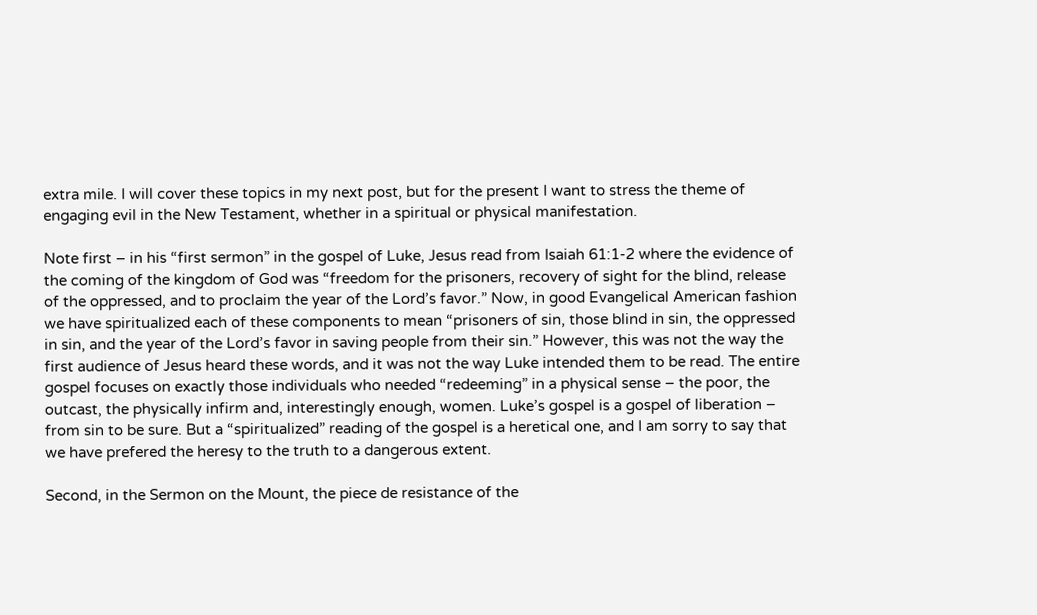extra mile. I will cover these topics in my next post, but for the present I want to stress the theme of engaging evil in the New Testament, whether in a spiritual or physical manifestation.

Note first – in his “first sermon” in the gospel of Luke, Jesus read from Isaiah 61:1-2 where the evidence of the coming of the kingdom of God was “freedom for the prisoners, recovery of sight for the blind, release of the oppressed, and to proclaim the year of the Lord’s favor.” Now, in good Evangelical American fashion we have spiritualized each of these components to mean “prisoners of sin, those blind in sin, the oppressed in sin, and the year of the Lord’s favor in saving people from their sin.” However, this was not the way the first audience of Jesus heard these words, and it was not the way Luke intended them to be read. The entire gospel focuses on exactly those individuals who needed “redeeming” in a physical sense – the poor, the outcast, the physically infirm and, interestingly enough, women. Luke’s gospel is a gospel of liberation – from sin to be sure. But a “spiritualized” reading of the gospel is a heretical one, and I am sorry to say that we have prefered the heresy to the truth to a dangerous extent.

Second, in the Sermon on the Mount, the piece de resistance of the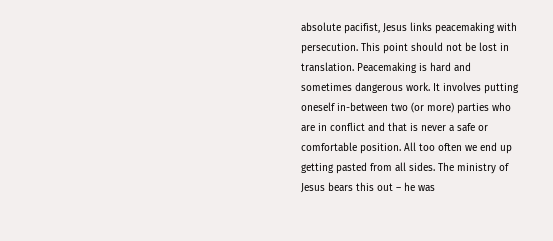absolute pacifist, Jesus links peacemaking with persecution. This point should not be lost in translation. Peacemaking is hard and sometimes dangerous work. It involves putting oneself in-between two (or more) parties who are in conflict and that is never a safe or comfortable position. All too often we end up getting pasted from all sides. The ministry of Jesus bears this out – he was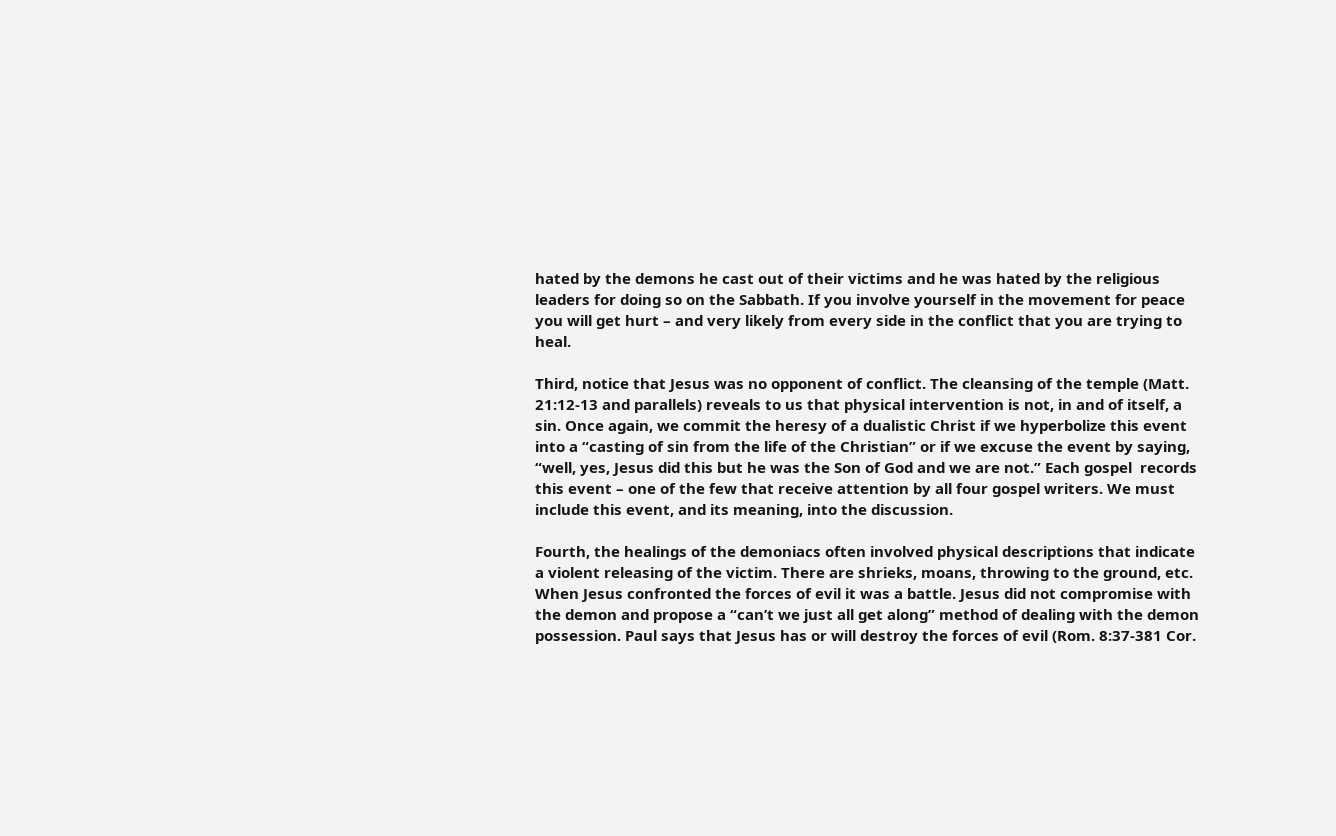hated by the demons he cast out of their victims and he was hated by the religious leaders for doing so on the Sabbath. If you involve yourself in the movement for peace you will get hurt – and very likely from every side in the conflict that you are trying to heal.

Third, notice that Jesus was no opponent of conflict. The cleansing of the temple (Matt. 21:12-13 and parallels) reveals to us that physical intervention is not, in and of itself, a sin. Once again, we commit the heresy of a dualistic Christ if we hyperbolize this event into a “casting of sin from the life of the Christian” or if we excuse the event by saying, “well, yes, Jesus did this but he was the Son of God and we are not.” Each gospel  records this event – one of the few that receive attention by all four gospel writers. We must include this event, and its meaning, into the discussion.

Fourth, the healings of the demoniacs often involved physical descriptions that indicate a violent releasing of the victim. There are shrieks, moans, throwing to the ground, etc. When Jesus confronted the forces of evil it was a battle. Jesus did not compromise with the demon and propose a “can’t we just all get along” method of dealing with the demon possession. Paul says that Jesus has or will destroy the forces of evil (Rom. 8:37-381 Cor.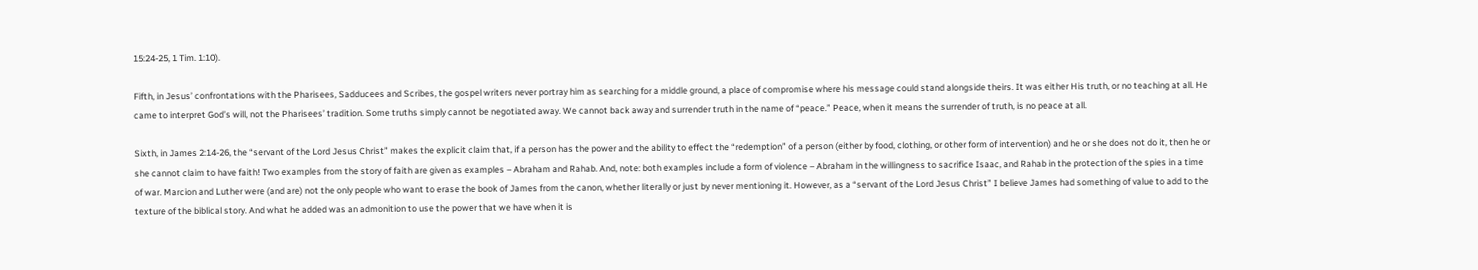15:24-25, 1 Tim. 1:10).

Fifth, in Jesus’ confrontations with the Pharisees, Sadducees and Scribes, the gospel writers never portray him as searching for a middle ground, a place of compromise where his message could stand alongside theirs. It was either His truth, or no teaching at all. He came to interpret God’s will, not the Pharisees’ tradition. Some truths simply cannot be negotiated away. We cannot back away and surrender truth in the name of “peace.” Peace, when it means the surrender of truth, is no peace at all.

Sixth, in James 2:14-26, the “servant of the Lord Jesus Christ” makes the explicit claim that, if a person has the power and the ability to effect the “redemption” of a person (either by food, clothing, or other form of intervention) and he or she does not do it, then he or she cannot claim to have faith! Two examples from the story of faith are given as examples – Abraham and Rahab. And, note: both examples include a form of violence – Abraham in the willingness to sacrifice Isaac, and Rahab in the protection of the spies in a time of war. Marcion and Luther were (and are) not the only people who want to erase the book of James from the canon, whether literally or just by never mentioning it. However, as a “servant of the Lord Jesus Christ” I believe James had something of value to add to the texture of the biblical story. And what he added was an admonition to use the power that we have when it is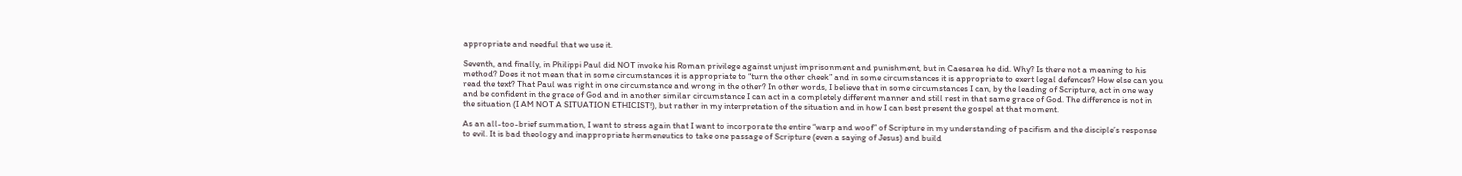appropriate and needful that we use it.

Seventh, and finally, in Philippi Paul did NOT invoke his Roman privilege against unjust imprisonment and punishment, but in Caesarea he did. Why? Is there not a meaning to his method? Does it not mean that in some circumstances it is appropriate to “turn the other cheek” and in some circumstances it is appropriate to exert legal defences? How else can you read the text? That Paul was right in one circumstance and wrong in the other? In other words, I believe that in some circumstances I can, by the leading of Scripture, act in one way and be confident in the grace of God and in another similar circumstance I can act in a completely different manner and still rest in that same grace of God. The difference is not in the situation (I AM NOT A SITUATION ETHICIST!), but rather in my interpretation of the situation and in how I can best present the gospel at that moment.

As an all-too-brief summation, I want to stress again that I want to incorporate the entire “warp and woof” of Scripture in my understanding of pacifism and the disciple’s response to evil. It is bad theology and inappropriate hermeneutics to take one passage of Scripture (even a saying of Jesus) and build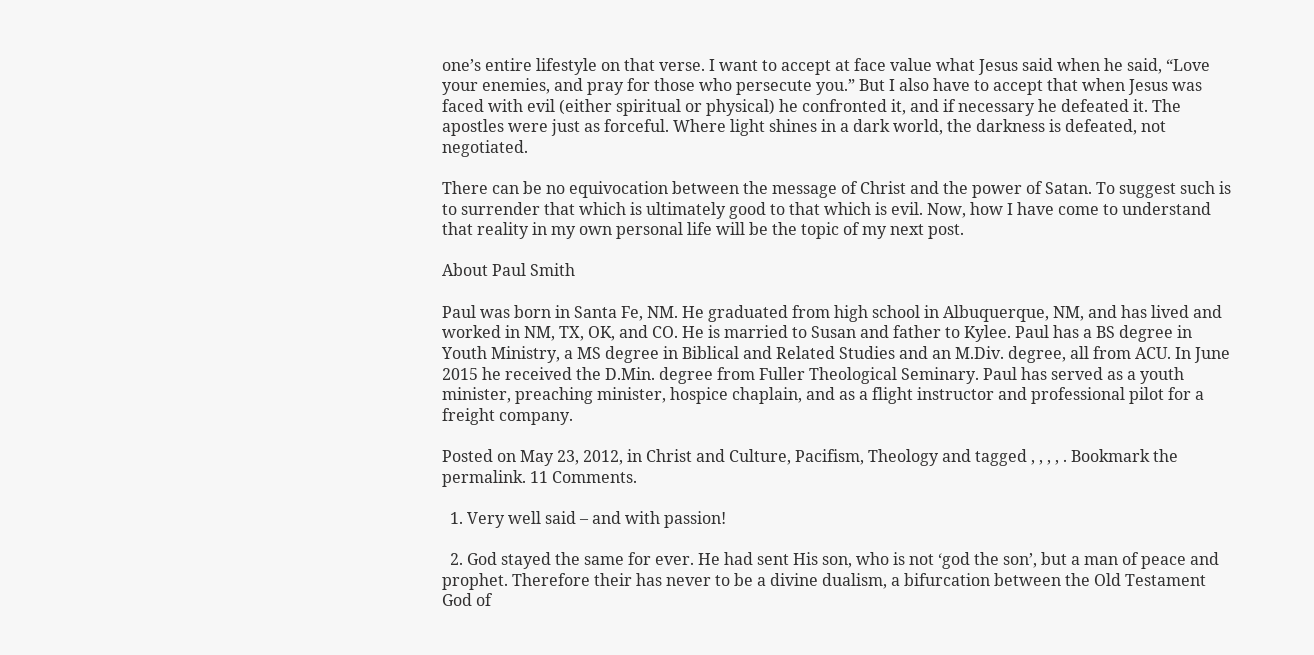one’s entire lifestyle on that verse. I want to accept at face value what Jesus said when he said, “Love your enemies, and pray for those who persecute you.” But I also have to accept that when Jesus was faced with evil (either spiritual or physical) he confronted it, and if necessary he defeated it. The apostles were just as forceful. Where light shines in a dark world, the darkness is defeated, not negotiated.

There can be no equivocation between the message of Christ and the power of Satan. To suggest such is to surrender that which is ultimately good to that which is evil. Now, how I have come to understand that reality in my own personal life will be the topic of my next post.

About Paul Smith

Paul was born in Santa Fe, NM. He graduated from high school in Albuquerque, NM, and has lived and worked in NM, TX, OK, and CO. He is married to Susan and father to Kylee. Paul has a BS degree in Youth Ministry, a MS degree in Biblical and Related Studies and an M.Div. degree, all from ACU. In June 2015 he received the D.Min. degree from Fuller Theological Seminary. Paul has served as a youth minister, preaching minister, hospice chaplain, and as a flight instructor and professional pilot for a freight company.

Posted on May 23, 2012, in Christ and Culture, Pacifism, Theology and tagged , , , , . Bookmark the permalink. 11 Comments.

  1. Very well said – and with passion!

  2. God stayed the same for ever. He had sent His son, who is not ‘god the son’, but a man of peace and prophet. Therefore their has never to be a divine dualism, a bifurcation between the Old Testament God of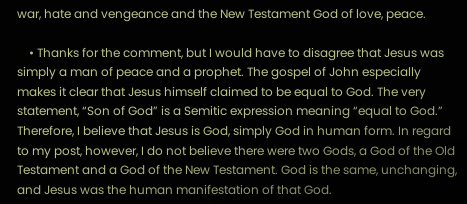war, hate and vengeance and the New Testament God of love, peace.

    • Thanks for the comment, but I would have to disagree that Jesus was simply a man of peace and a prophet. The gospel of John especially makes it clear that Jesus himself claimed to be equal to God. The very statement, “Son of God” is a Semitic expression meaning “equal to God.” Therefore, I believe that Jesus is God, simply God in human form. In regard to my post, however, I do not believe there were two Gods, a God of the Old Testament and a God of the New Testament. God is the same, unchanging, and Jesus was the human manifestation of that God.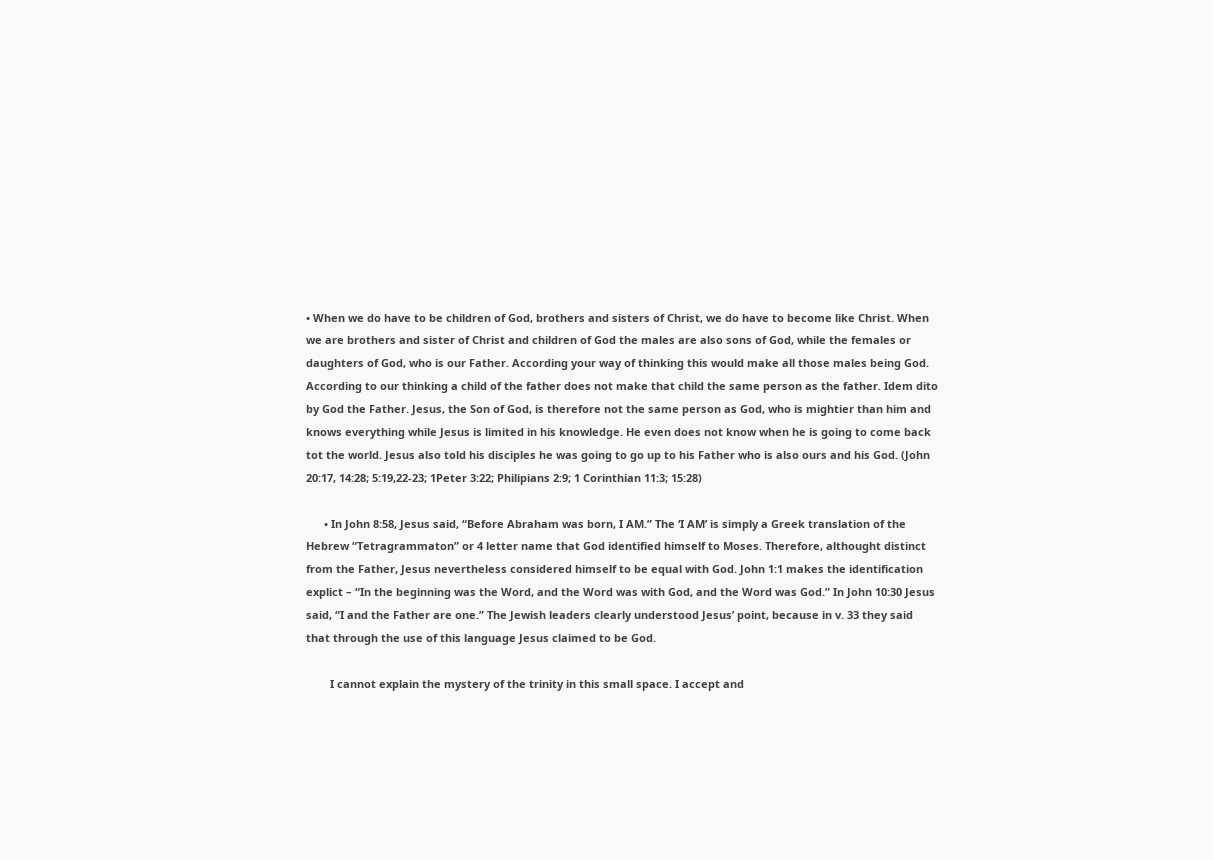• When we do have to be children of God, brothers and sisters of Christ, we do have to become like Christ. When we are brothers and sister of Christ and children of God the males are also sons of God, while the females or daughters of God, who is our Father. According your way of thinking this would make all those males being God. According to our thinking a child of the father does not make that child the same person as the father. Idem dito by God the Father. Jesus, the Son of God, is therefore not the same person as God, who is mightier than him and knows everything while Jesus is limited in his knowledge. He even does not know when he is going to come back tot the world. Jesus also told his disciples he was going to go up to his Father who is also ours and his God. (John 20:17, 14:28; 5:19,22-23; 1Peter 3:22; Philipians 2:9; 1 Corinthian 11:3; 15:28)

      • In John 8:58, Jesus said, “Before Abraham was born, I AM.” The ‘I AM’ is simply a Greek translation of the Hebrew “Tetragrammaton” or 4 letter name that God identified himself to Moses. Therefore, althought distinct from the Father, Jesus nevertheless considered himself to be equal with God. John 1:1 makes the identification explict – “In the beginning was the Word, and the Word was with God, and the Word was God.” In John 10:30 Jesus said, “I and the Father are one.” The Jewish leaders clearly understood Jesus’ point, because in v. 33 they said that through the use of this language Jesus claimed to be God.

        I cannot explain the mystery of the trinity in this small space. I accept and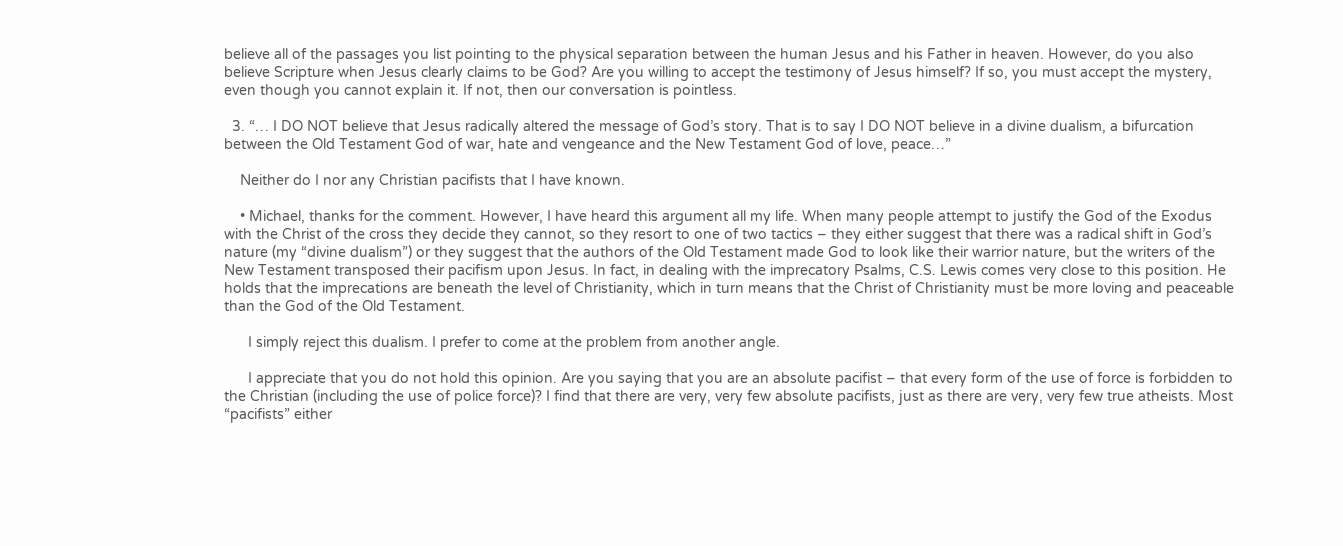believe all of the passages you list pointing to the physical separation between the human Jesus and his Father in heaven. However, do you also believe Scripture when Jesus clearly claims to be God? Are you willing to accept the testimony of Jesus himself? If so, you must accept the mystery, even though you cannot explain it. If not, then our conversation is pointless.

  3. “… I DO NOT believe that Jesus radically altered the message of God’s story. That is to say I DO NOT believe in a divine dualism, a bifurcation between the Old Testament God of war, hate and vengeance and the New Testament God of love, peace…”

    Neither do I nor any Christian pacifists that I have known.

    • Michael, thanks for the comment. However, I have heard this argument all my life. When many people attempt to justify the God of the Exodus with the Christ of the cross they decide they cannot, so they resort to one of two tactics – they either suggest that there was a radical shift in God’s nature (my “divine dualism”) or they suggest that the authors of the Old Testament made God to look like their warrior nature, but the writers of the New Testament transposed their pacifism upon Jesus. In fact, in dealing with the imprecatory Psalms, C.S. Lewis comes very close to this position. He holds that the imprecations are beneath the level of Christianity, which in turn means that the Christ of Christianity must be more loving and peaceable than the God of the Old Testament.

      I simply reject this dualism. I prefer to come at the problem from another angle.

      I appreciate that you do not hold this opinion. Are you saying that you are an absolute pacifist – that every form of the use of force is forbidden to the Christian (including the use of police force)? I find that there are very, very few absolute pacifists, just as there are very, very few true atheists. Most “pacifists” either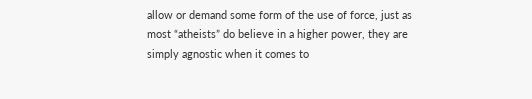allow or demand some form of the use of force, just as most “atheists” do believe in a higher power, they are simply agnostic when it comes to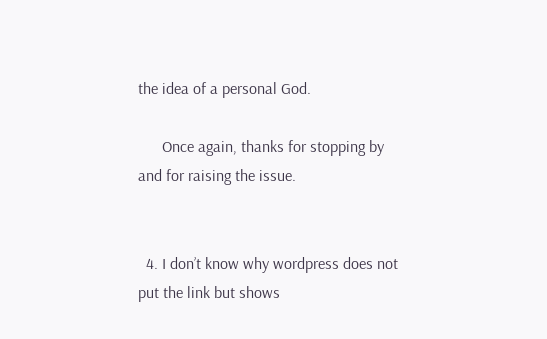the idea of a personal God.

      Once again, thanks for stopping by and for raising the issue.


  4. I don’t know why wordpress does not put the link but shows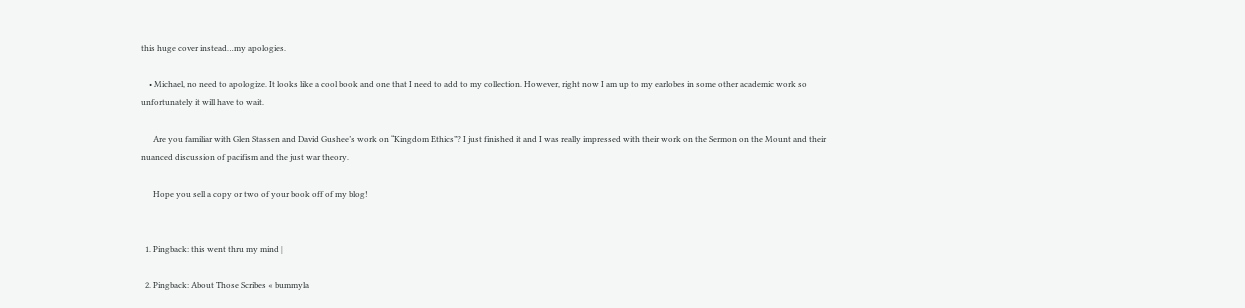this huge cover instead…my apologies.

    • Michael, no need to apologize. It looks like a cool book and one that I need to add to my collection. However, right now I am up to my earlobes in some other academic work so unfortunately it will have to wait.

      Are you familiar with Glen Stassen and David Gushee’s work on “Kingdom Ethics”? I just finished it and I was really impressed with their work on the Sermon on the Mount and their nuanced discussion of pacifism and the just war theory.

      Hope you sell a copy or two of your book off of my blog!


  1. Pingback: this went thru my mind |

  2. Pingback: About Those Scribes « bummyla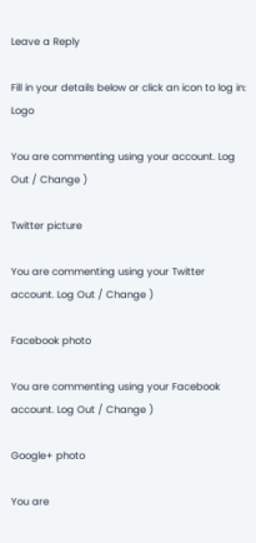Leave a Reply

Fill in your details below or click an icon to log in: Logo

You are commenting using your account. Log Out / Change )

Twitter picture

You are commenting using your Twitter account. Log Out / Change )

Facebook photo

You are commenting using your Facebook account. Log Out / Change )

Google+ photo

You are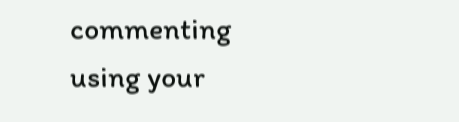commenting using your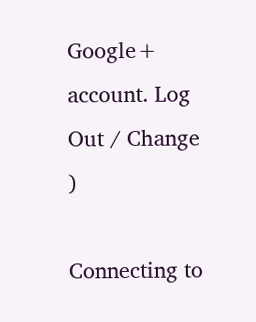Google+ account. Log Out / Change )

Connecting to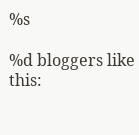%s

%d bloggers like this: